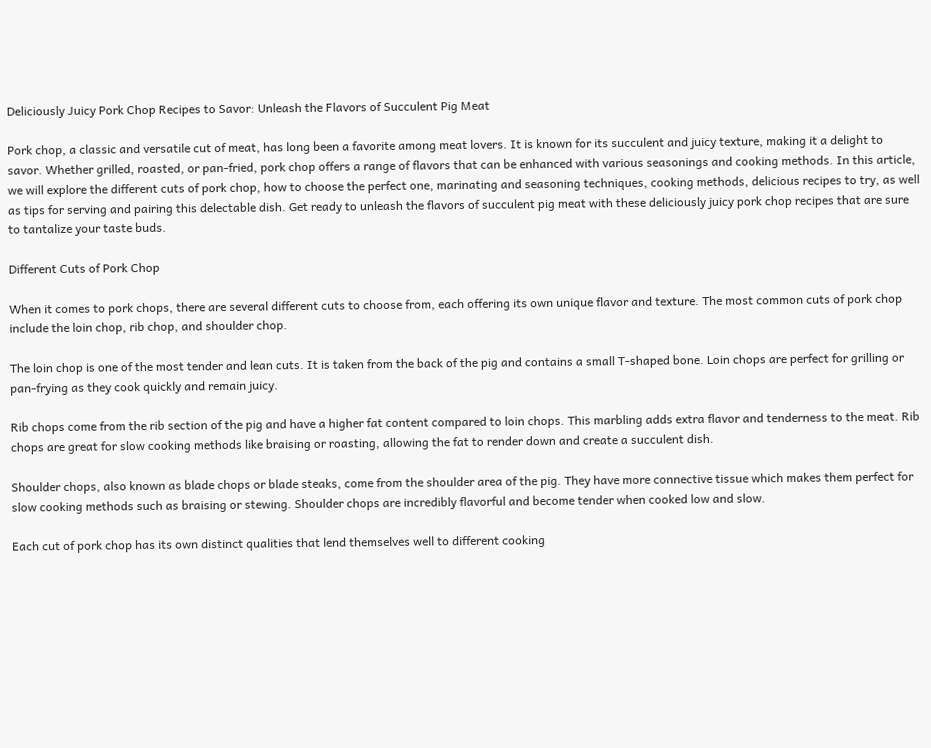Deliciously Juicy Pork Chop Recipes to Savor: Unleash the Flavors of Succulent Pig Meat

Pork chop, a classic and versatile cut of meat, has long been a favorite among meat lovers. It is known for its succulent and juicy texture, making it a delight to savor. Whether grilled, roasted, or pan-fried, pork chop offers a range of flavors that can be enhanced with various seasonings and cooking methods. In this article, we will explore the different cuts of pork chop, how to choose the perfect one, marinating and seasoning techniques, cooking methods, delicious recipes to try, as well as tips for serving and pairing this delectable dish. Get ready to unleash the flavors of succulent pig meat with these deliciously juicy pork chop recipes that are sure to tantalize your taste buds.

Different Cuts of Pork Chop

When it comes to pork chops, there are several different cuts to choose from, each offering its own unique flavor and texture. The most common cuts of pork chop include the loin chop, rib chop, and shoulder chop.

The loin chop is one of the most tender and lean cuts. It is taken from the back of the pig and contains a small T-shaped bone. Loin chops are perfect for grilling or pan-frying as they cook quickly and remain juicy.

Rib chops come from the rib section of the pig and have a higher fat content compared to loin chops. This marbling adds extra flavor and tenderness to the meat. Rib chops are great for slow cooking methods like braising or roasting, allowing the fat to render down and create a succulent dish.

Shoulder chops, also known as blade chops or blade steaks, come from the shoulder area of the pig. They have more connective tissue which makes them perfect for slow cooking methods such as braising or stewing. Shoulder chops are incredibly flavorful and become tender when cooked low and slow.

Each cut of pork chop has its own distinct qualities that lend themselves well to different cooking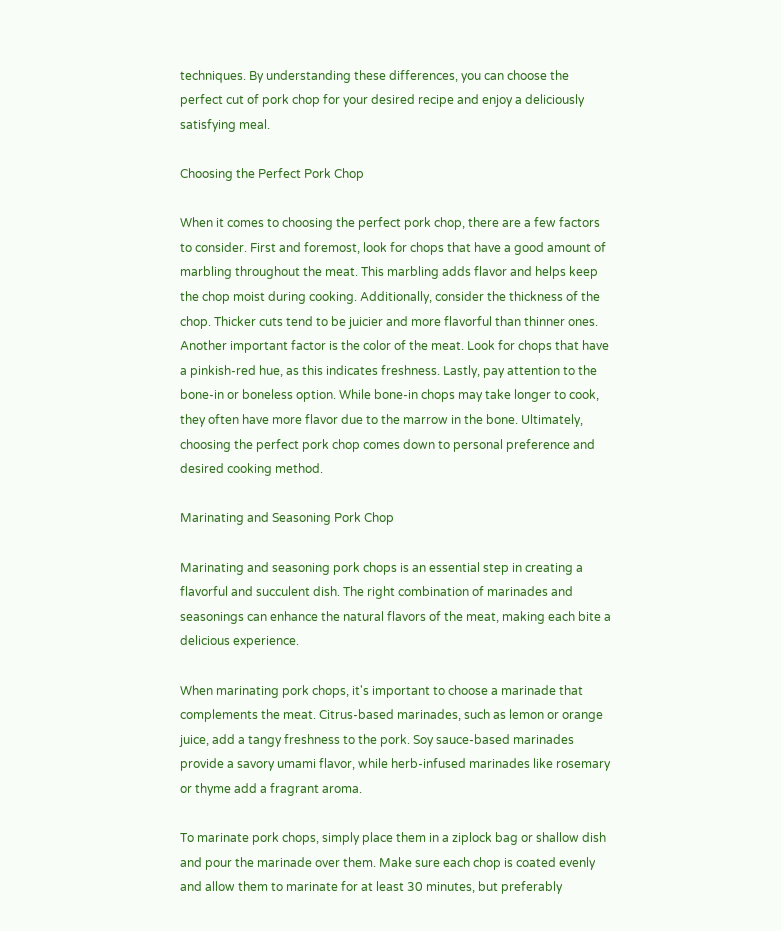techniques. By understanding these differences, you can choose the perfect cut of pork chop for your desired recipe and enjoy a deliciously satisfying meal.

Choosing the Perfect Pork Chop

When it comes to choosing the perfect pork chop, there are a few factors to consider. First and foremost, look for chops that have a good amount of marbling throughout the meat. This marbling adds flavor and helps keep the chop moist during cooking. Additionally, consider the thickness of the chop. Thicker cuts tend to be juicier and more flavorful than thinner ones. Another important factor is the color of the meat. Look for chops that have a pinkish-red hue, as this indicates freshness. Lastly, pay attention to the bone-in or boneless option. While bone-in chops may take longer to cook, they often have more flavor due to the marrow in the bone. Ultimately, choosing the perfect pork chop comes down to personal preference and desired cooking method.

Marinating and Seasoning Pork Chop

Marinating and seasoning pork chops is an essential step in creating a flavorful and succulent dish. The right combination of marinades and seasonings can enhance the natural flavors of the meat, making each bite a delicious experience.

When marinating pork chops, it's important to choose a marinade that complements the meat. Citrus-based marinades, such as lemon or orange juice, add a tangy freshness to the pork. Soy sauce-based marinades provide a savory umami flavor, while herb-infused marinades like rosemary or thyme add a fragrant aroma.

To marinate pork chops, simply place them in a ziplock bag or shallow dish and pour the marinade over them. Make sure each chop is coated evenly and allow them to marinate for at least 30 minutes, but preferably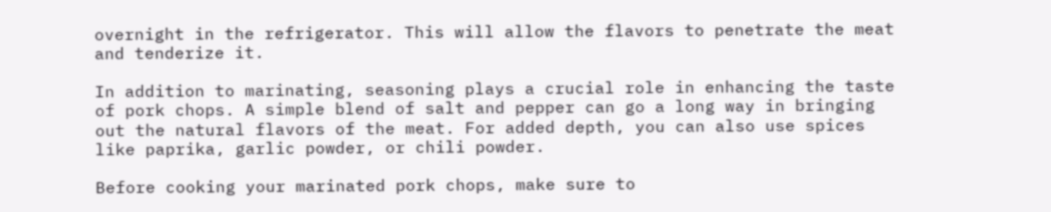overnight in the refrigerator. This will allow the flavors to penetrate the meat and tenderize it.

In addition to marinating, seasoning plays a crucial role in enhancing the taste of pork chops. A simple blend of salt and pepper can go a long way in bringing out the natural flavors of the meat. For added depth, you can also use spices like paprika, garlic powder, or chili powder.

Before cooking your marinated pork chops, make sure to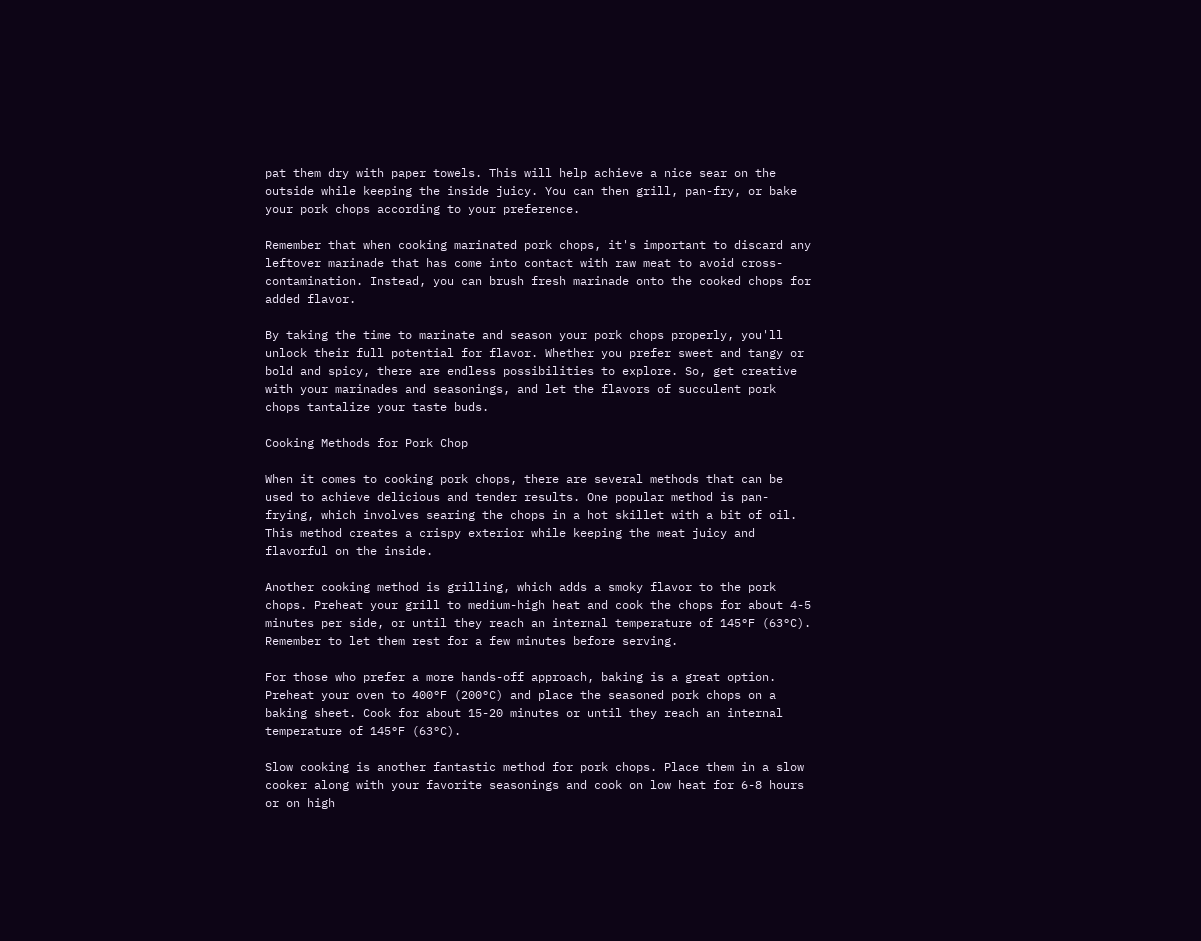pat them dry with paper towels. This will help achieve a nice sear on the outside while keeping the inside juicy. You can then grill, pan-fry, or bake your pork chops according to your preference.

Remember that when cooking marinated pork chops, it's important to discard any leftover marinade that has come into contact with raw meat to avoid cross-contamination. Instead, you can brush fresh marinade onto the cooked chops for added flavor.

By taking the time to marinate and season your pork chops properly, you'll unlock their full potential for flavor. Whether you prefer sweet and tangy or bold and spicy, there are endless possibilities to explore. So, get creative with your marinades and seasonings, and let the flavors of succulent pork chops tantalize your taste buds.

Cooking Methods for Pork Chop

When it comes to cooking pork chops, there are several methods that can be used to achieve delicious and tender results. One popular method is pan-frying, which involves searing the chops in a hot skillet with a bit of oil. This method creates a crispy exterior while keeping the meat juicy and flavorful on the inside.

Another cooking method is grilling, which adds a smoky flavor to the pork chops. Preheat your grill to medium-high heat and cook the chops for about 4-5 minutes per side, or until they reach an internal temperature of 145°F (63°C). Remember to let them rest for a few minutes before serving.

For those who prefer a more hands-off approach, baking is a great option. Preheat your oven to 400°F (200°C) and place the seasoned pork chops on a baking sheet. Cook for about 15-20 minutes or until they reach an internal temperature of 145°F (63°C).

Slow cooking is another fantastic method for pork chops. Place them in a slow cooker along with your favorite seasonings and cook on low heat for 6-8 hours or on high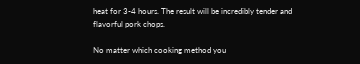heat for 3-4 hours. The result will be incredibly tender and flavorful pork chops.

No matter which cooking method you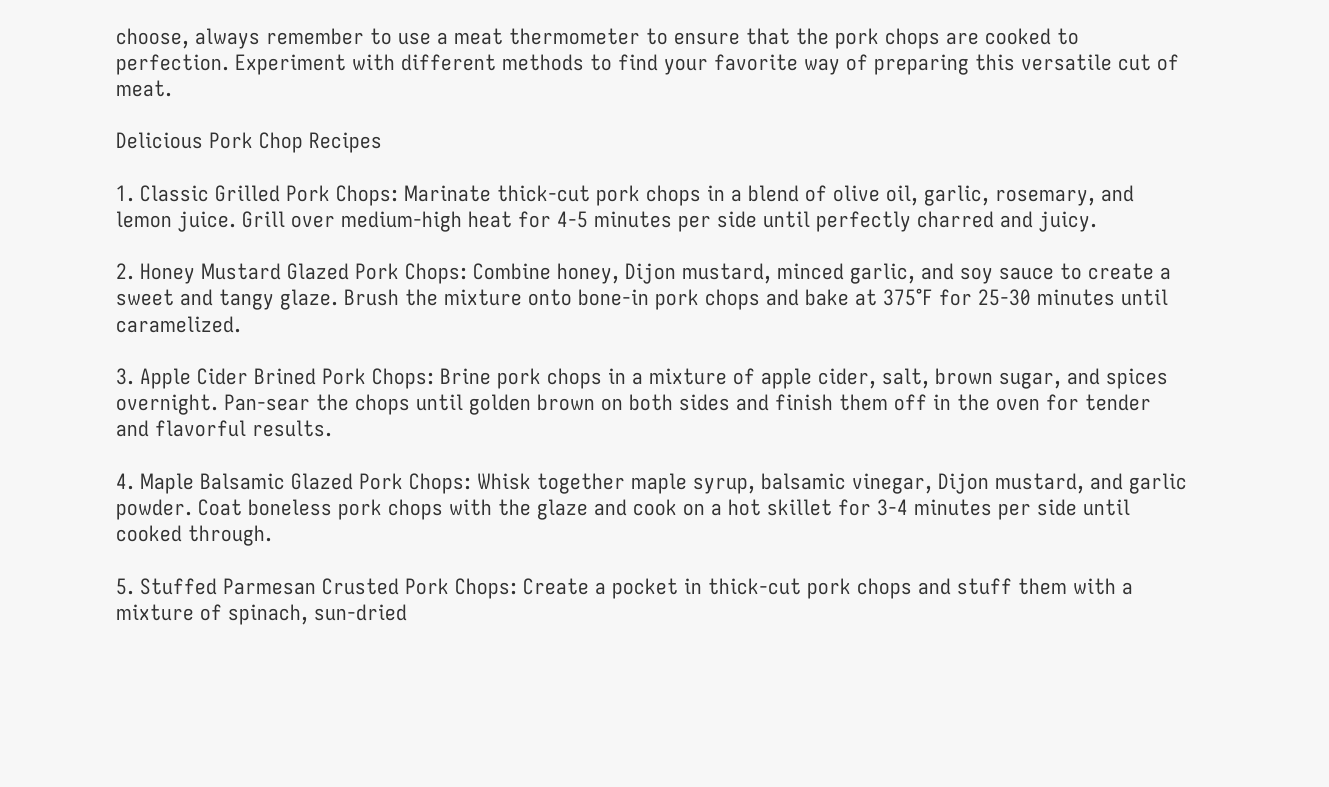choose, always remember to use a meat thermometer to ensure that the pork chops are cooked to perfection. Experiment with different methods to find your favorite way of preparing this versatile cut of meat.

Delicious Pork Chop Recipes

1. Classic Grilled Pork Chops: Marinate thick-cut pork chops in a blend of olive oil, garlic, rosemary, and lemon juice. Grill over medium-high heat for 4-5 minutes per side until perfectly charred and juicy.

2. Honey Mustard Glazed Pork Chops: Combine honey, Dijon mustard, minced garlic, and soy sauce to create a sweet and tangy glaze. Brush the mixture onto bone-in pork chops and bake at 375°F for 25-30 minutes until caramelized.

3. Apple Cider Brined Pork Chops: Brine pork chops in a mixture of apple cider, salt, brown sugar, and spices overnight. Pan-sear the chops until golden brown on both sides and finish them off in the oven for tender and flavorful results.

4. Maple Balsamic Glazed Pork Chops: Whisk together maple syrup, balsamic vinegar, Dijon mustard, and garlic powder. Coat boneless pork chops with the glaze and cook on a hot skillet for 3-4 minutes per side until cooked through.

5. Stuffed Parmesan Crusted Pork Chops: Create a pocket in thick-cut pork chops and stuff them with a mixture of spinach, sun-dried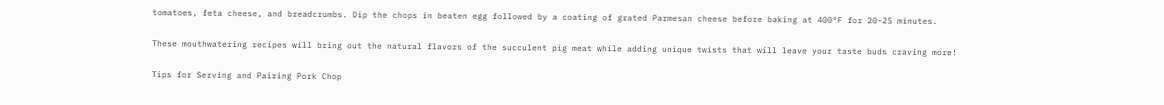tomatoes, feta cheese, and breadcrumbs. Dip the chops in beaten egg followed by a coating of grated Parmesan cheese before baking at 400°F for 20-25 minutes.

These mouthwatering recipes will bring out the natural flavors of the succulent pig meat while adding unique twists that will leave your taste buds craving more!

Tips for Serving and Pairing Pork Chop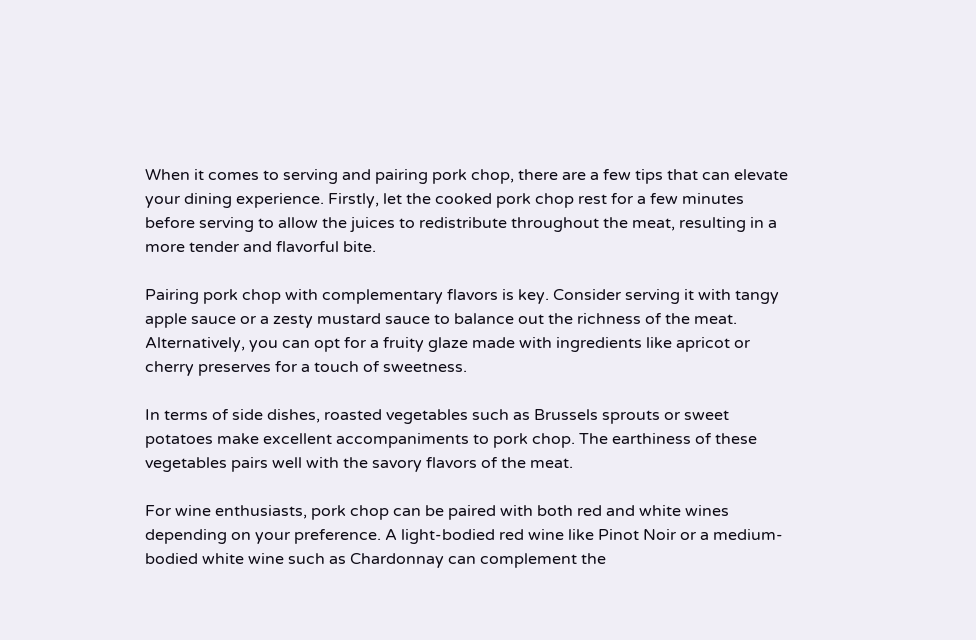When it comes to serving and pairing pork chop, there are a few tips that can elevate your dining experience. Firstly, let the cooked pork chop rest for a few minutes before serving to allow the juices to redistribute throughout the meat, resulting in a more tender and flavorful bite.

Pairing pork chop with complementary flavors is key. Consider serving it with tangy apple sauce or a zesty mustard sauce to balance out the richness of the meat. Alternatively, you can opt for a fruity glaze made with ingredients like apricot or cherry preserves for a touch of sweetness.

In terms of side dishes, roasted vegetables such as Brussels sprouts or sweet potatoes make excellent accompaniments to pork chop. The earthiness of these vegetables pairs well with the savory flavors of the meat.

For wine enthusiasts, pork chop can be paired with both red and white wines depending on your preference. A light-bodied red wine like Pinot Noir or a medium-bodied white wine such as Chardonnay can complement the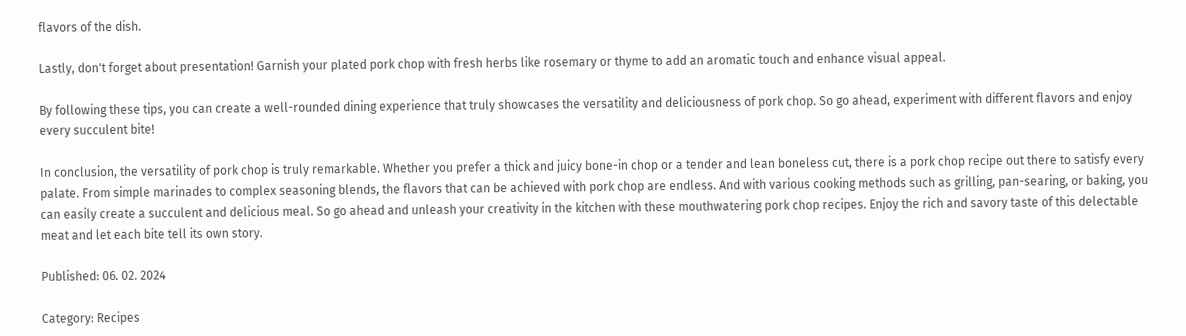flavors of the dish.

Lastly, don't forget about presentation! Garnish your plated pork chop with fresh herbs like rosemary or thyme to add an aromatic touch and enhance visual appeal.

By following these tips, you can create a well-rounded dining experience that truly showcases the versatility and deliciousness of pork chop. So go ahead, experiment with different flavors and enjoy every succulent bite!

In conclusion, the versatility of pork chop is truly remarkable. Whether you prefer a thick and juicy bone-in chop or a tender and lean boneless cut, there is a pork chop recipe out there to satisfy every palate. From simple marinades to complex seasoning blends, the flavors that can be achieved with pork chop are endless. And with various cooking methods such as grilling, pan-searing, or baking, you can easily create a succulent and delicious meal. So go ahead and unleash your creativity in the kitchen with these mouthwatering pork chop recipes. Enjoy the rich and savory taste of this delectable meat and let each bite tell its own story.

Published: 06. 02. 2024

Category: Recipes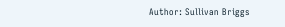Author: Sullivan Briggs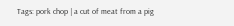Tags: pork chop | a cut of meat from a pig